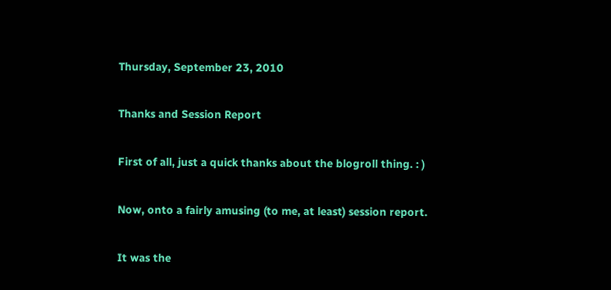Thursday, September 23, 2010

Thanks and Session Report

First of all, just a quick thanks about the blogroll thing. : )

Now, onto a fairly amusing (to me, at least) session report.

It was the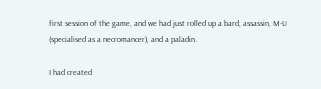first session of the game, and we had just rolled up a bard, assassin, M-U (specialised as a necromancer), and a paladin.

I had created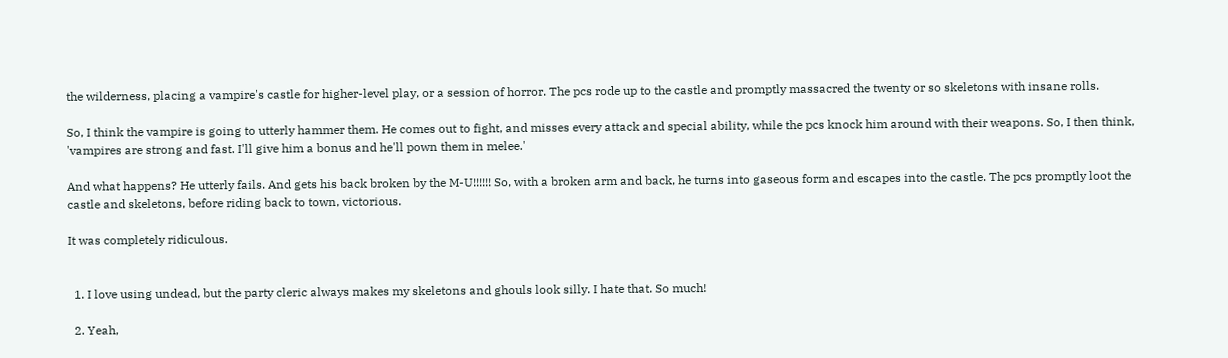the wilderness, placing a vampire's castle for higher-level play, or a session of horror. The pcs rode up to the castle and promptly massacred the twenty or so skeletons with insane rolls.

So, I think the vampire is going to utterly hammer them. He comes out to fight, and misses every attack and special ability, while the pcs knock him around with their weapons. So, I then think, 'vampires are strong and fast. I'll give him a bonus and he'll pown them in melee.'

And what happens? He utterly fails. And gets his back broken by the M-U!!!!!! So, with a broken arm and back, he turns into gaseous form and escapes into the castle. The pcs promptly loot the castle and skeletons, before riding back to town, victorious.

It was completely ridiculous.


  1. I love using undead, but the party cleric always makes my skeletons and ghouls look silly. I hate that. So much!

  2. Yeah,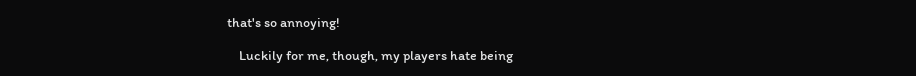that's so annoying!

    Luckily for me, though, my players hate being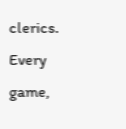clerics. Every game,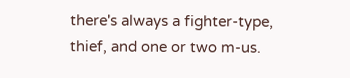there's always a fighter-type, thief, and one or two m-us.